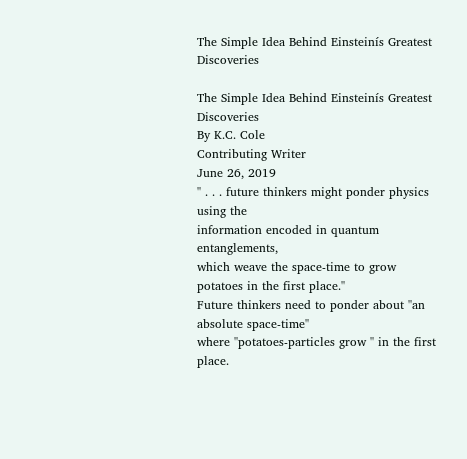The Simple Idea Behind Einsteinís Greatest Discoveries

The Simple Idea Behind Einsteinís Greatest Discoveries
By K.C. Cole
Contributing Writer
June 26, 2019
'' . . . future thinkers might ponder physics using the
information encoded in quantum entanglements,
which weave the space-time to grow potatoes in the first place.''
Future thinkers need to ponder about ''an absolute space-time''
where ''potatoes-particles grow '' in the first place.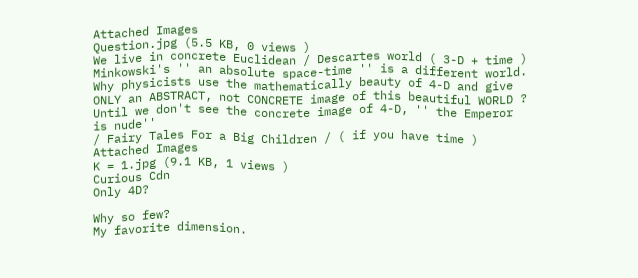Attached Images
Question.jpg (5.5 KB, 0 views )
We live in concrete Euclidean / Descartes world ( 3-D + time )
Minkowski's '' an absolute space-time '' is a different world.
Why physicists use the mathematically beauty of 4-D and give
ONLY an ABSTRACT, not CONCRETE image of this beautiful WORLD ?
Until we don't see the concrete image of 4-D, '' the Emperor is nude''
/ Fairy Tales For a Big Children / ( if you have time )
Attached Images
K = 1.jpg (9.1 KB, 1 views )
Curious Cdn
Only 4D?

Why so few?
My favorite dimension.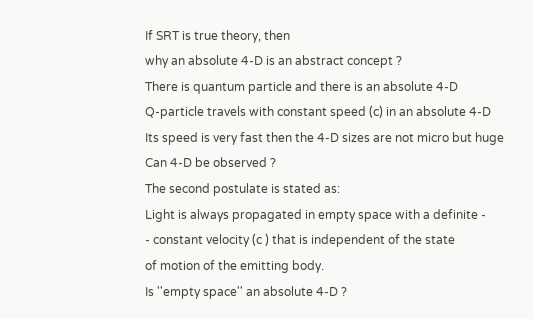If SRT is true theory, then
why an absolute 4-D is an abstract concept ?
There is quantum particle and there is an absolute 4-D
Q-particle travels with constant speed (c) in an absolute 4-D
Its speed is very fast then the 4-D sizes are not micro but huge
Can 4-D be observed ?
The second postulate is stated as:
Light is always propagated in empty space with a definite -
- constant velocity (c ) that is independent of the state
of motion of the emitting body.
Is ''empty space'' an absolute 4-D ?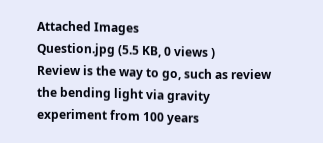Attached Images
Question.jpg (5.5 KB, 0 views )
Review is the way to go, such as review the bending light via gravity experiment from 100 years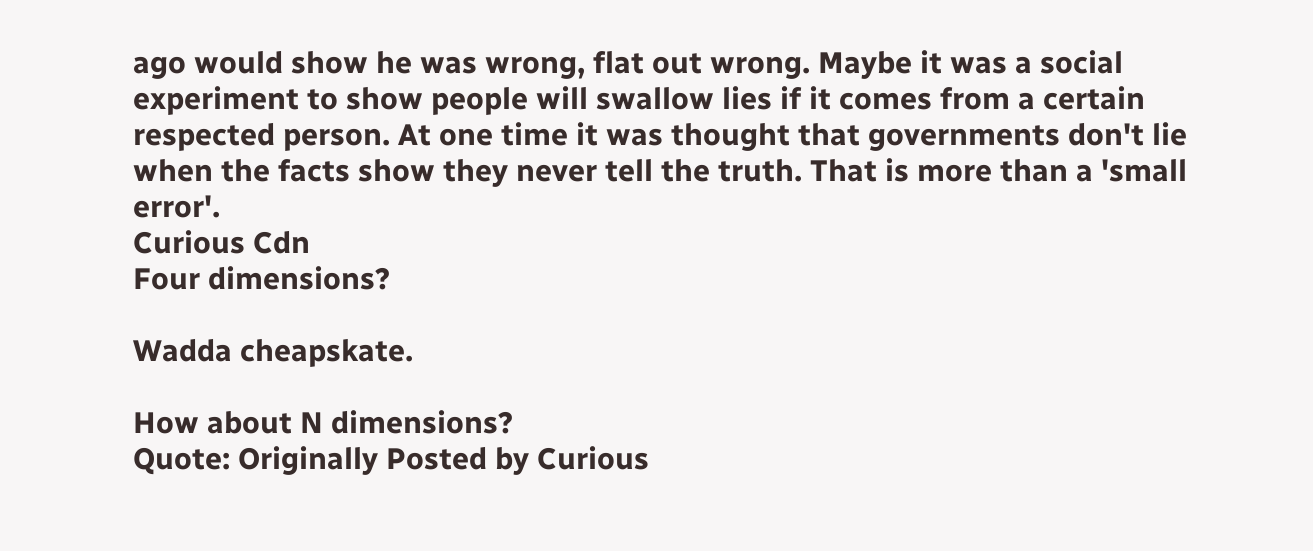ago would show he was wrong, flat out wrong. Maybe it was a social experiment to show people will swallow lies if it comes from a certain respected person. At one time it was thought that governments don't lie when the facts show they never tell the truth. That is more than a 'small error'.
Curious Cdn
Four dimensions?

Wadda cheapskate.

How about N dimensions?
Quote: Originally Posted by Curious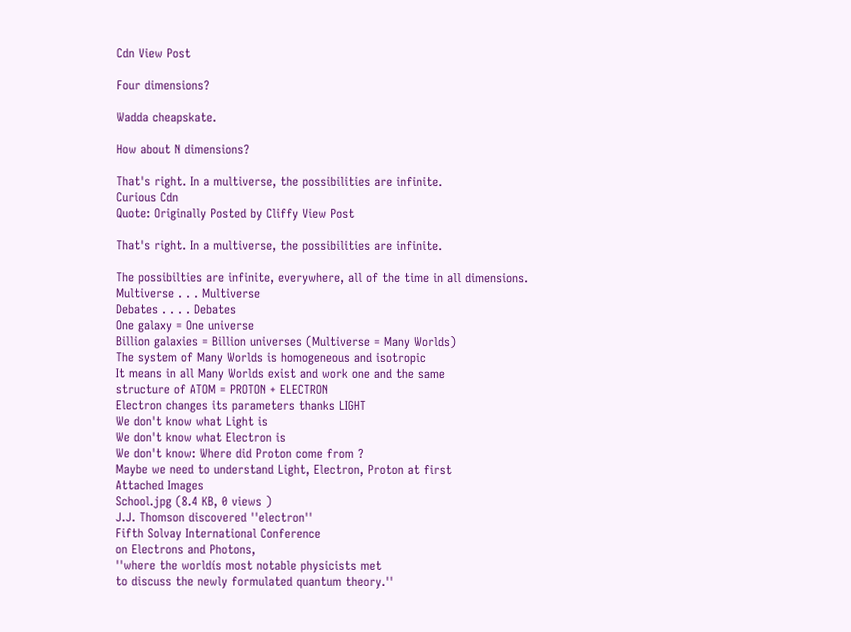Cdn View Post

Four dimensions?

Wadda cheapskate.

How about N dimensions?

That's right. In a multiverse, the possibilities are infinite.
Curious Cdn
Quote: Originally Posted by Cliffy View Post

That's right. In a multiverse, the possibilities are infinite.

The possibilties are infinite, everywhere, all of the time in all dimensions.
Multiverse . . . Multiverse
Debates . . . . Debates
One galaxy = One universe
Billion galaxies = Billion universes (Multiverse = Many Worlds)
The system of Many Worlds is homogeneous and isotropic
It means in all Many Worlds exist and work one and the same
structure of ATOM = PROTON + ELECTRON
Electron changes its parameters thanks LIGHT
We don't know what Light is
We don't know what Electron is
We don't know: Where did Proton come from ?
Maybe we need to understand Light, Electron, Proton at first
Attached Images
School.jpg (8.4 KB, 0 views )
J.J. Thomson discovered ''electron''
Fifth Solvay International Conference
on Electrons and Photons,
''where the worldís most notable physicists met
to discuss the newly formulated quantum theory.''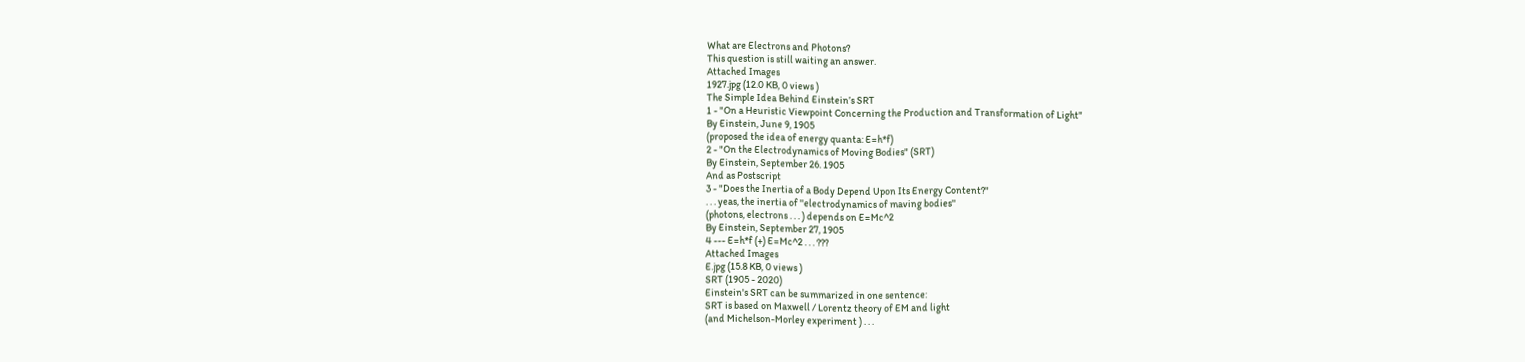What are Electrons and Photons?
This question is still waiting an answer.
Attached Images
1927.jpg (12.0 KB, 0 views )
The Simple Idea Behind Einstein’s SRT
1 - "On a Heuristic Viewpoint Concerning the Production and Transformation of Light"
By Einstein, June 9, 1905
(proposed the idea of energy quanta: E=h*f)
2 - "On the Electrodynamics of Moving Bodies" (SRT)
By Einstein, September 26. 1905
And as Postscript
3 - "Does the Inertia of a Body Depend Upon Its Energy Content?"
. . . yeas, the inertia of ''electrodynamics of maving bodies''
(photons, electrons . . . ) depends on E=Mc^2
By Einstein, September 27, 1905
4 --- E=h*f (+) E=Mc^2 . . . ???
Attached Images
E.jpg (15.8 KB, 0 views )
SRT (1905 - 2020)
Einstein's SRT can be summarized in one sentence:
SRT is based on Maxwell / Lorentz theory of EM and light
(and Michelson-Morley experiment ) . . .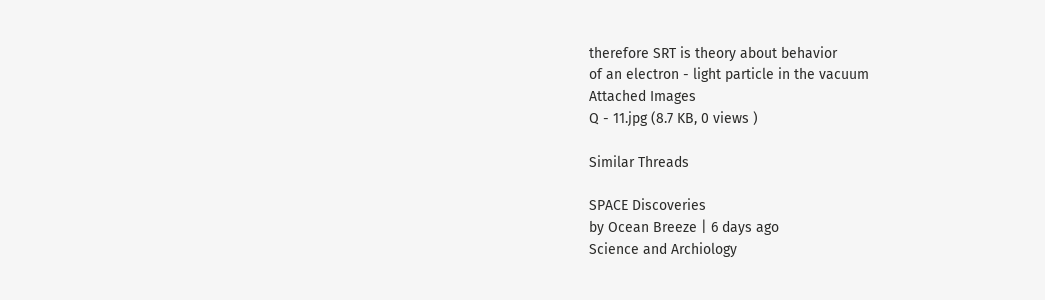therefore SRT is theory about behavior
of an electron - light particle in the vacuum
Attached Images
Q - 11.jpg (8.7 KB, 0 views )

Similar Threads

SPACE Discoveries
by Ocean Breeze | 6 days ago
Science and Archiology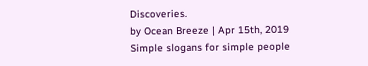Discoveries.
by Ocean Breeze | Apr 15th, 2019
Simple slogans for simple people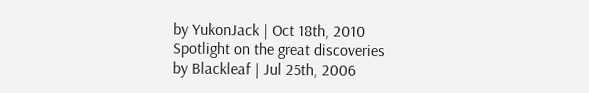by YukonJack | Oct 18th, 2010
Spotlight on the great discoveries
by Blackleaf | Jul 25th, 2006